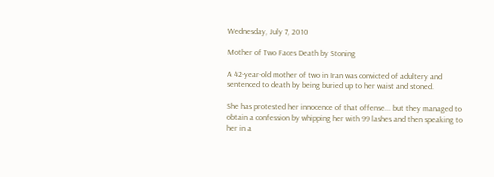Wednesday, July 7, 2010

Mother of Two Faces Death by Stoning

A 42-year-old mother of two in Iran was convicted of adultery and sentenced to death by being buried up to her waist and stoned.

She has protested her innocence of that offense... but they managed to obtain a confession by whipping her with 99 lashes and then speaking to her in a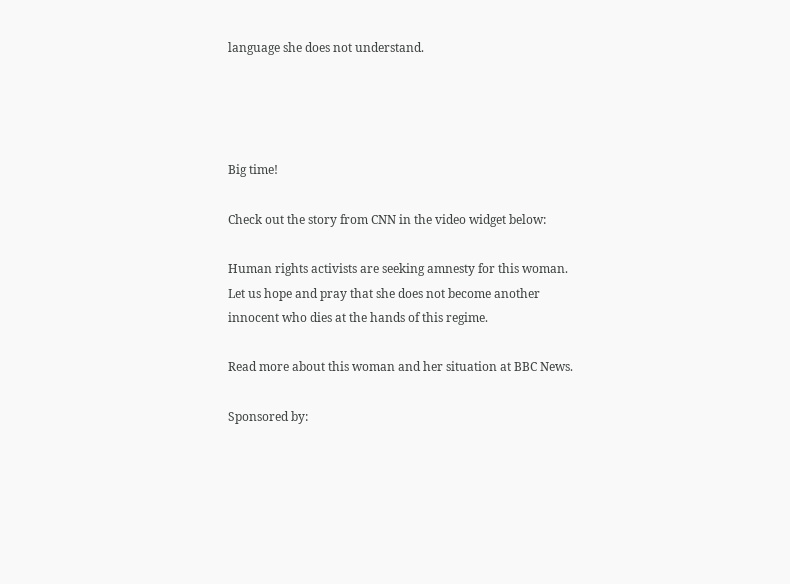language she does not understand.




Big time!

Check out the story from CNN in the video widget below:

Human rights activists are seeking amnesty for this woman. Let us hope and pray that she does not become another innocent who dies at the hands of this regime.

Read more about this woman and her situation at BBC News.

Sponsored by: